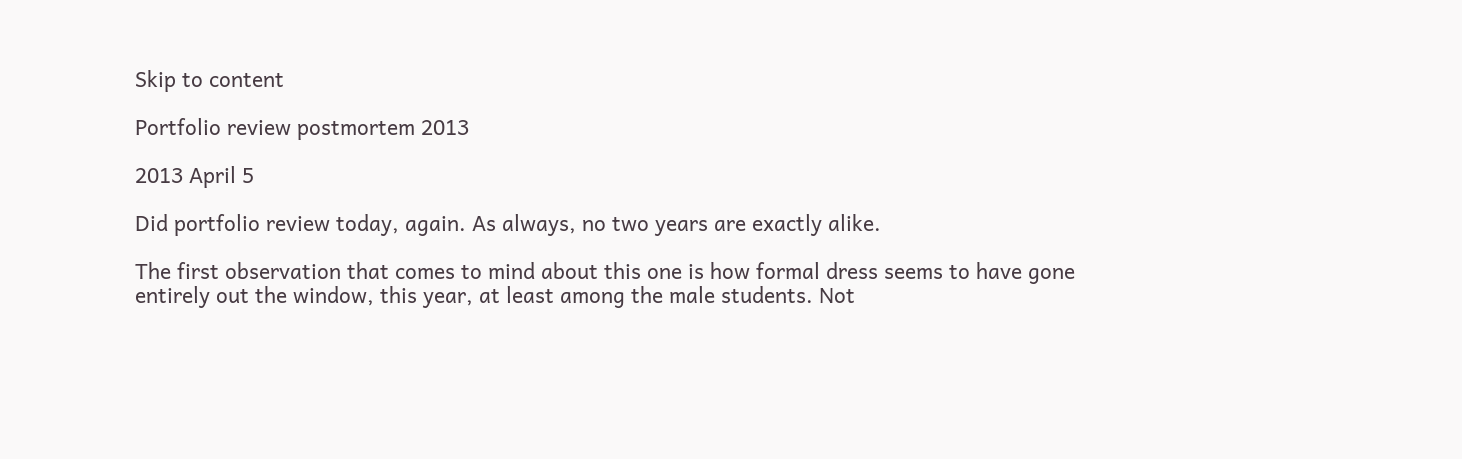Skip to content

Portfolio review postmortem 2013

2013 April 5

Did portfolio review today, again. As always, no two years are exactly alike.

The first observation that comes to mind about this one is how formal dress seems to have gone entirely out the window, this year, at least among the male students. Not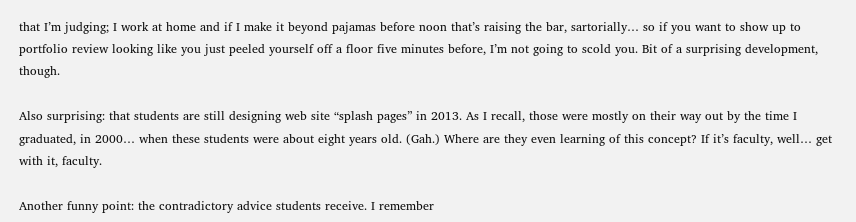that I’m judging; I work at home and if I make it beyond pajamas before noon that’s raising the bar, sartorially… so if you want to show up to portfolio review looking like you just peeled yourself off a floor five minutes before, I’m not going to scold you. Bit of a surprising development, though.

Also surprising: that students are still designing web site “splash pages” in 2013. As I recall, those were mostly on their way out by the time I graduated, in 2000… when these students were about eight years old. (Gah.) Where are they even learning of this concept? If it’s faculty, well… get with it, faculty.

Another funny point: the contradictory advice students receive. I remember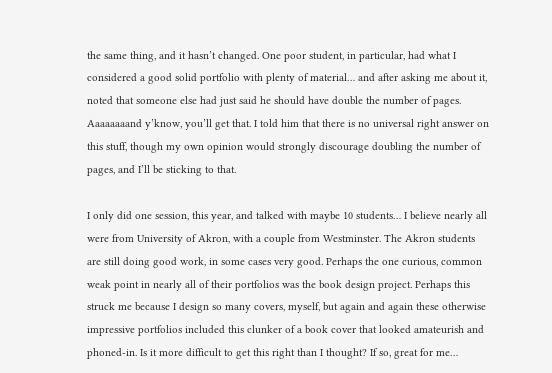the same thing, and it hasn’t changed. One poor student, in particular, had what I considered a good solid portfolio with plenty of material… and after asking me about it, noted that someone else had just said he should have double the number of pages. Aaaaaaaand y’know, you’ll get that. I told him that there is no universal right answer on this stuff, though my own opinion would strongly discourage doubling the number of pages, and I’ll be sticking to that.

I only did one session, this year, and talked with maybe 10 students… I believe nearly all were from University of Akron, with a couple from Westminster. The Akron students are still doing good work, in some cases very good. Perhaps the one curious, common weak point in nearly all of their portfolios was the book design project. Perhaps this struck me because I design so many covers, myself, but again and again these otherwise impressive portfolios included this clunker of a book cover that looked amateurish and phoned-in. Is it more difficult to get this right than I thought? If so, great for me…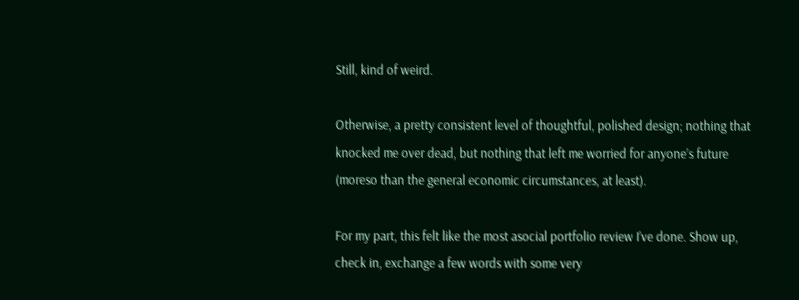Still, kind of weird.

Otherwise, a pretty consistent level of thoughtful, polished design; nothing that knocked me over dead, but nothing that left me worried for anyone’s future (moreso than the general economic circumstances, at least).

For my part, this felt like the most asocial portfolio review I’ve done. Show up, check in, exchange a few words with some very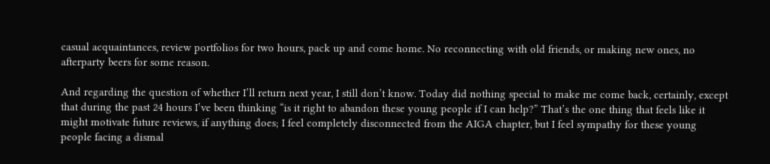casual acquaintances, review portfolios for two hours, pack up and come home. No reconnecting with old friends, or making new ones, no afterparty beers for some reason.

And regarding the question of whether I’ll return next year, I still don’t know. Today did nothing special to make me come back, certainly, except that during the past 24 hours I’ve been thinking “is it right to abandon these young people if I can help?” That’s the one thing that feels like it might motivate future reviews, if anything does; I feel completely disconnected from the AIGA chapter, but I feel sympathy for these young people facing a dismal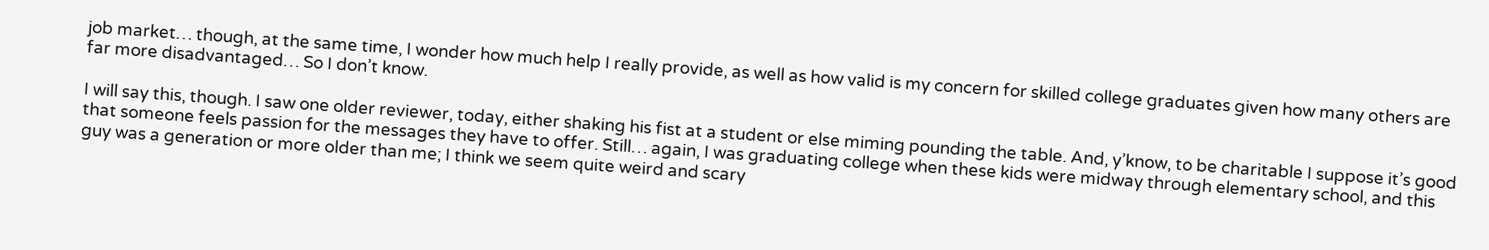job market… though, at the same time, I wonder how much help I really provide, as well as how valid is my concern for skilled college graduates given how many others are far more disadvantaged… So I don’t know.

I will say this, though. I saw one older reviewer, today, either shaking his fist at a student or else miming pounding the table. And, y’know, to be charitable I suppose it’s good that someone feels passion for the messages they have to offer. Still… again, I was graduating college when these kids were midway through elementary school, and this guy was a generation or more older than me; I think we seem quite weird and scary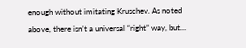enough without imitating Kruschev. As noted above, there isn’t a universal “right” way, but…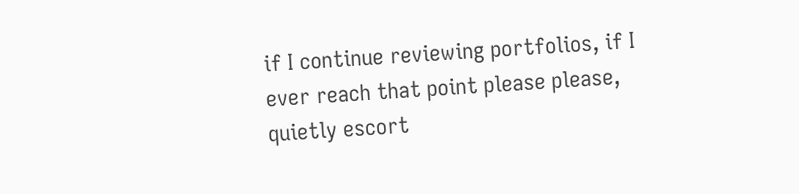if I continue reviewing portfolios, if I ever reach that point please please, quietly escort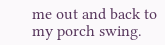me out and back to my porch swing.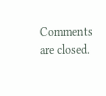Comments are closed.